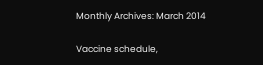Monthly Archives: March 2014

Vaccine schedule,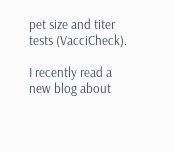pet size and titer tests (VacciCheck).

I recently read a new blog about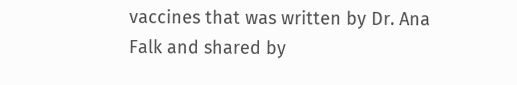vaccines that was written by Dr. Ana Falk and shared by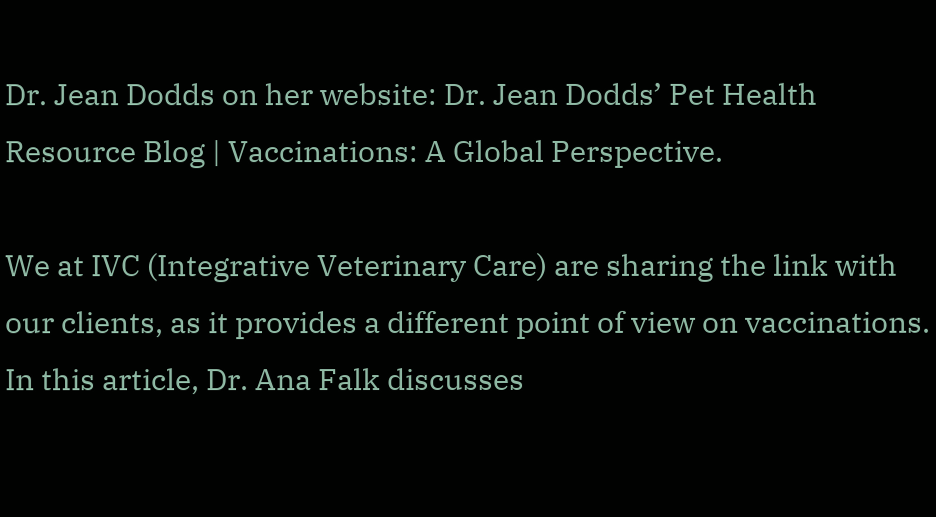Dr. Jean Dodds on her website: Dr. Jean Dodds’ Pet Health Resource Blog | Vaccinations: A Global Perspective.

We at IVC (Integrative Veterinary Care) are sharing the link with our clients, as it provides a different point of view on vaccinations. In this article, Dr. Ana Falk discusses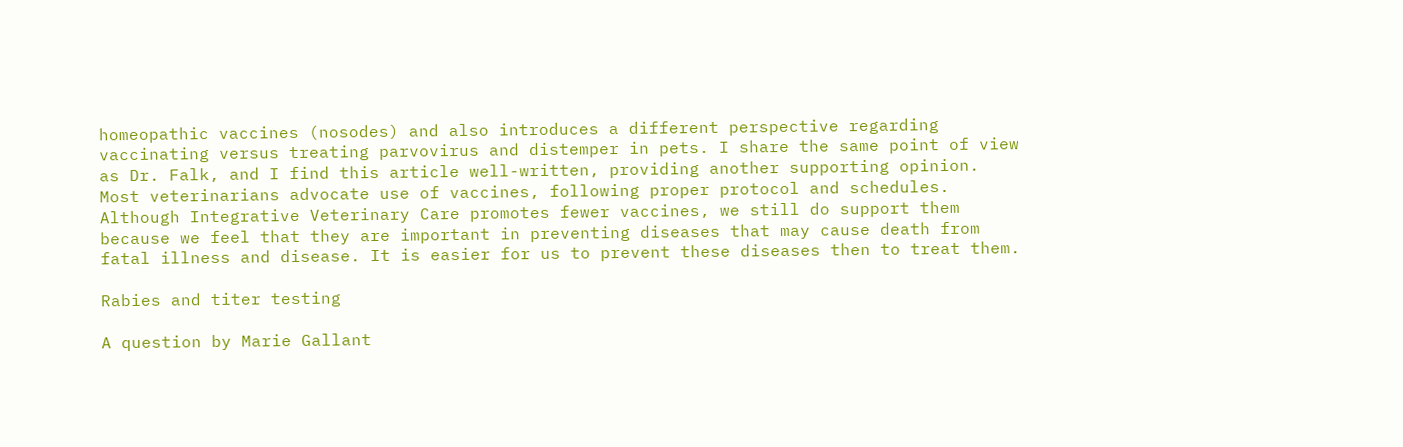homeopathic vaccines (nosodes) and also introduces a different perspective regarding vaccinating versus treating parvovirus and distemper in pets. I share the same point of view as Dr. Falk, and I find this article well-written, providing another supporting opinion. Most veterinarians advocate use of vaccines, following proper protocol and schedules. Although Integrative Veterinary Care promotes fewer vaccines, we still do support them because we feel that they are important in preventing diseases that may cause death from fatal illness and disease. It is easier for us to prevent these diseases then to treat them.

Rabies and titer testing

A question by Marie Gallant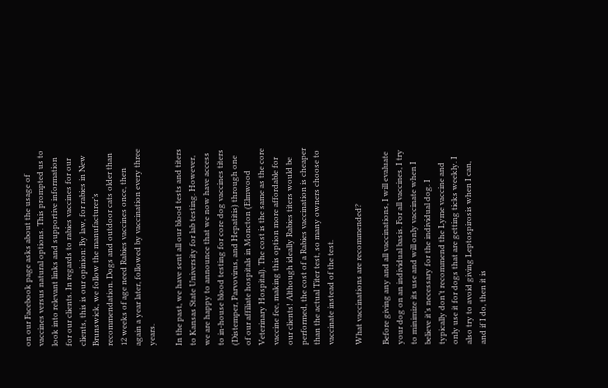on our Facebook page asks about the usage of vaccines versus natural options. This prompted us to look into relevant links and supportive information for our clients. In regards to rabies vaccines for our clients, this is our opinion: By law, for rabies in New Brunswick, we follow the manufacturer’s recommendation. Dogs and outdoor cats older than 12 weeks of age need Rabies vaccines once, then again a year later, followed by vaccination every three years.

In the past, we have sent all our blood tests and titers to Kansas State University for lab testing. However, we are happy to announce that we now have access to in-house blood testing for core dog vaccines titers (Distemper, Parvovirus, and Hepatitis) through one of our affiliate hospitals in Moncton (Elmwood Veterinary Hospital). The cost is the same as the core vaccine fee, making this option more affordable for our clients! Although ideally Rabies titers would be performed, the cost of a Rabies vaccination is cheaper than the actual Titer test, so many owners choose to vaccinate instead of the test.

What vaccinations are recommended?

Before giving any and all vaccinations, I will evaluate your dog on an individual basis. For all vaccines, I try to minimize its use and will only vaccinate when I believe it’s necessary for the individual dog. I typically don’t recommend the Lyme vaccine and only use it for dogs that are getting ticks weekly. I also try to avoid giving Leptospirosis when I can, and if I do, then it is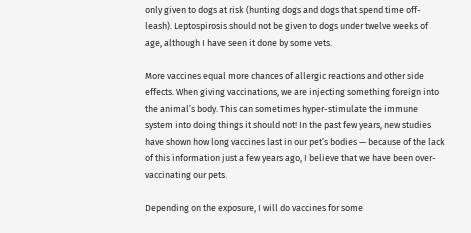only given to dogs at risk (hunting dogs and dogs that spend time off-leash). Leptospirosis should not be given to dogs under twelve weeks of age, although I have seen it done by some vets.

More vaccines equal more chances of allergic reactions and other side effects. When giving vaccinations, we are injecting something foreign into the animal’s body. This can sometimes hyper-stimulate the immune system into doing things it should not! In the past few years, new studies have shown how long vaccines last in our pet’s bodies — because of the lack of this information just a few years ago, I believe that we have been over-vaccinating our pets.

Depending on the exposure, I will do vaccines for some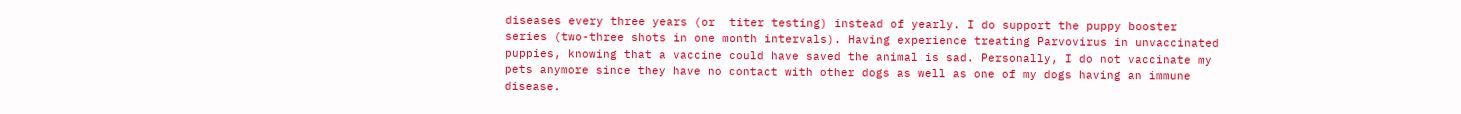diseases every three years (or  titer testing) instead of yearly. I do support the puppy booster series (two-three shots in one month intervals). Having experience treating Parvovirus in unvaccinated puppies, knowing that a vaccine could have saved the animal is sad. Personally, I do not vaccinate my pets anymore since they have no contact with other dogs as well as one of my dogs having an immune disease.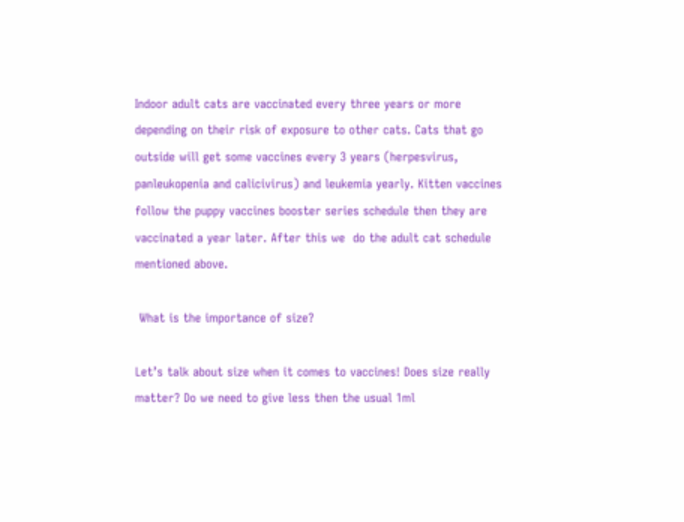Indoor adult cats are vaccinated every three years or more depending on their risk of exposure to other cats. Cats that go outside will get some vaccines every 3 years (herpesvirus, panleukopenia and calicivirus) and leukemia yearly. Kitten vaccines follow the puppy vaccines booster series schedule then they are vaccinated a year later. After this we  do the adult cat schedule mentioned above.

 What is the importance of size?

Let’s talk about size when it comes to vaccines! Does size really matter? Do we need to give less then the usual 1ml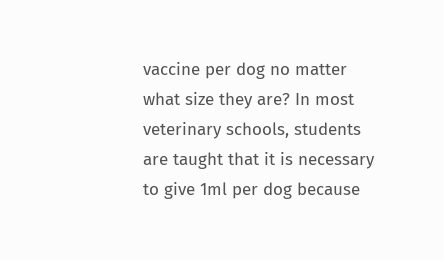vaccine per dog no matter what size they are? In most veterinary schools, students are taught that it is necessary to give 1ml per dog because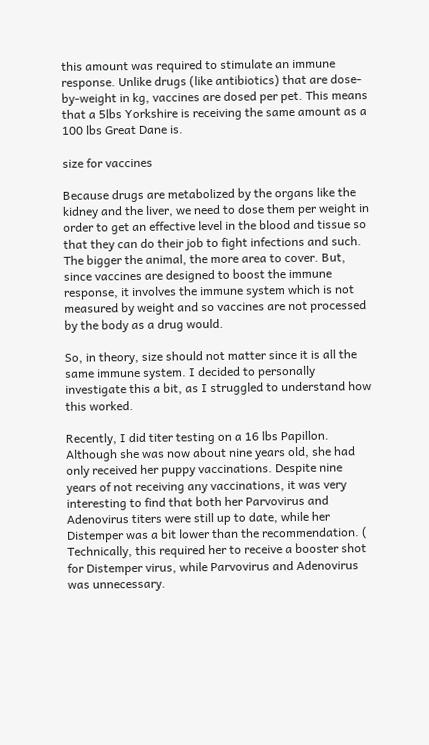this amount was required to stimulate an immune response. Unlike drugs (like antibiotics) that are dose-by-weight in kg, vaccines are dosed per pet. This means that a 5lbs Yorkshire is receiving the same amount as a 100 lbs Great Dane is.

size for vaccines

Because drugs are metabolized by the organs like the kidney and the liver, we need to dose them per weight in order to get an effective level in the blood and tissue so that they can do their job to fight infections and such. The bigger the animal, the more area to cover. But, since vaccines are designed to boost the immune response, it involves the immune system which is not measured by weight and so vaccines are not processed by the body as a drug would.

So, in theory, size should not matter since it is all the same immune system. I decided to personally investigate this a bit, as I struggled to understand how this worked.

Recently, I did titer testing on a 16 lbs Papillon. Although she was now about nine years old, she had only received her puppy vaccinations. Despite nine years of not receiving any vaccinations, it was very interesting to find that both her Parvovirus and Adenovirus titers were still up to date, while her Distemper was a bit lower than the recommendation. ( Technically, this required her to receive a booster shot for Distemper virus, while Parvovirus and Adenovirus was unnecessary.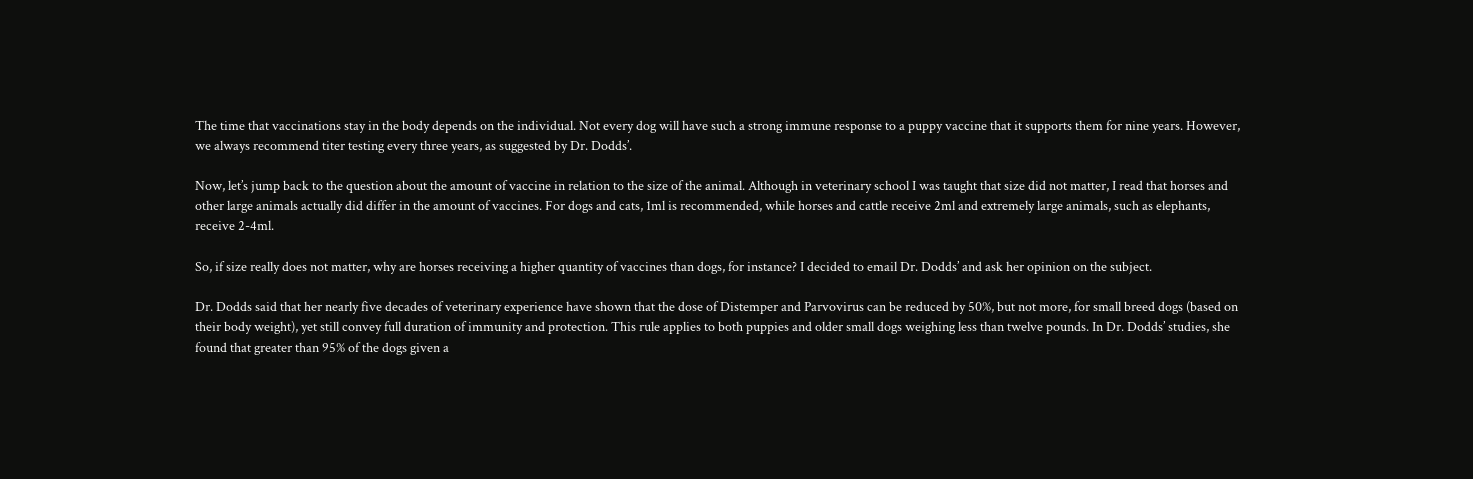The time that vaccinations stay in the body depends on the individual. Not every dog will have such a strong immune response to a puppy vaccine that it supports them for nine years. However, we always recommend titer testing every three years, as suggested by Dr. Dodds’.

Now, let’s jump back to the question about the amount of vaccine in relation to the size of the animal. Although in veterinary school I was taught that size did not matter, I read that horses and other large animals actually did differ in the amount of vaccines. For dogs and cats, 1ml is recommended, while horses and cattle receive 2ml and extremely large animals, such as elephants, receive 2-4ml.

So, if size really does not matter, why are horses receiving a higher quantity of vaccines than dogs, for instance? I decided to email Dr. Dodds’ and ask her opinion on the subject.

Dr. Dodds said that her nearly five decades of veterinary experience have shown that the dose of Distemper and Parvovirus can be reduced by 50%, but not more, for small breed dogs (based on their body weight), yet still convey full duration of immunity and protection. This rule applies to both puppies and older small dogs weighing less than twelve pounds. In Dr. Dodds’ studies, she found that greater than 95% of the dogs given a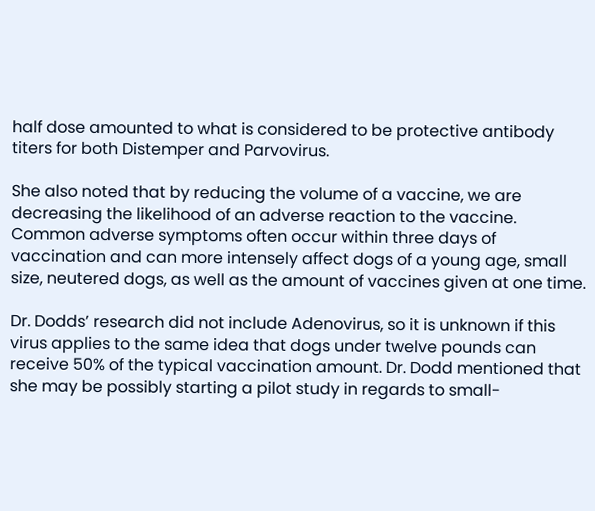half dose amounted to what is considered to be protective antibody titers for both Distemper and Parvovirus.

She also noted that by reducing the volume of a vaccine, we are decreasing the likelihood of an adverse reaction to the vaccine. Common adverse symptoms often occur within three days of vaccination and can more intensely affect dogs of a young age, small size, neutered dogs, as well as the amount of vaccines given at one time.

Dr. Dodds’ research did not include Adenovirus, so it is unknown if this virus applies to the same idea that dogs under twelve pounds can receive 50% of the typical vaccination amount. Dr. Dodd mentioned that she may be possibly starting a pilot study in regards to small-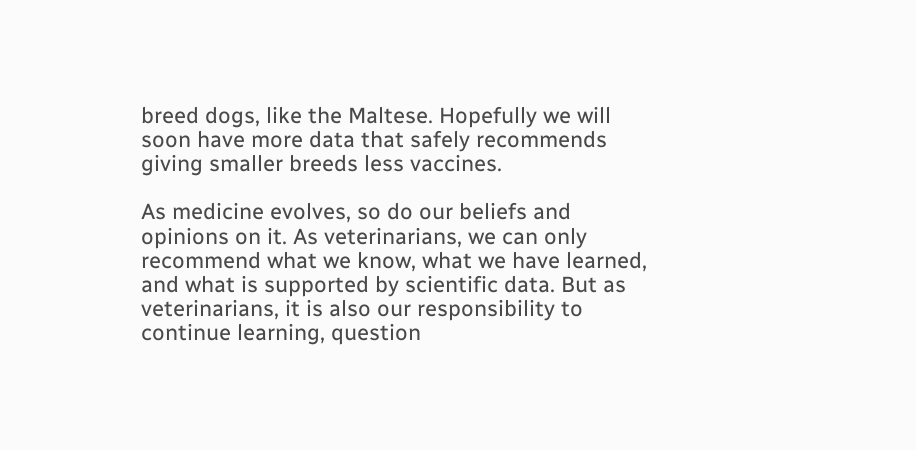breed dogs, like the Maltese. Hopefully we will soon have more data that safely recommends giving smaller breeds less vaccines.

As medicine evolves, so do our beliefs and opinions on it. As veterinarians, we can only recommend what we know, what we have learned, and what is supported by scientific data. But as veterinarians, it is also our responsibility to continue learning, question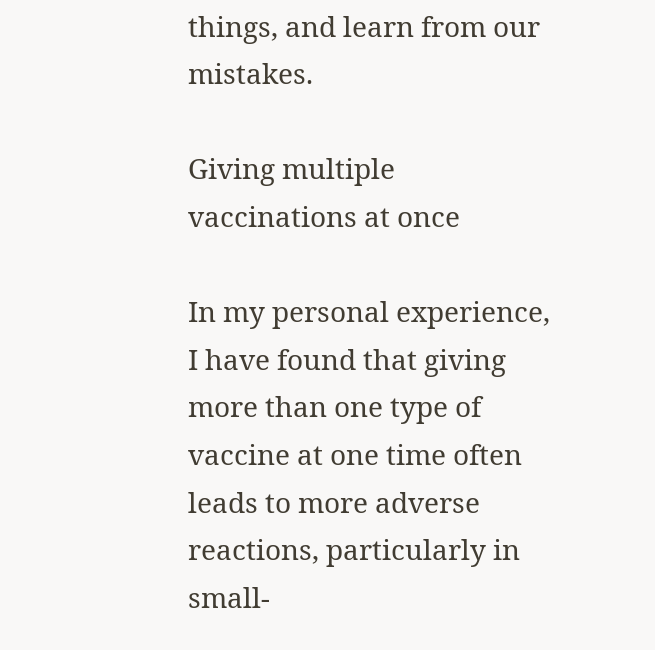things, and learn from our mistakes.

Giving multiple vaccinations at once

In my personal experience, I have found that giving more than one type of vaccine at one time often leads to more adverse reactions, particularly in small-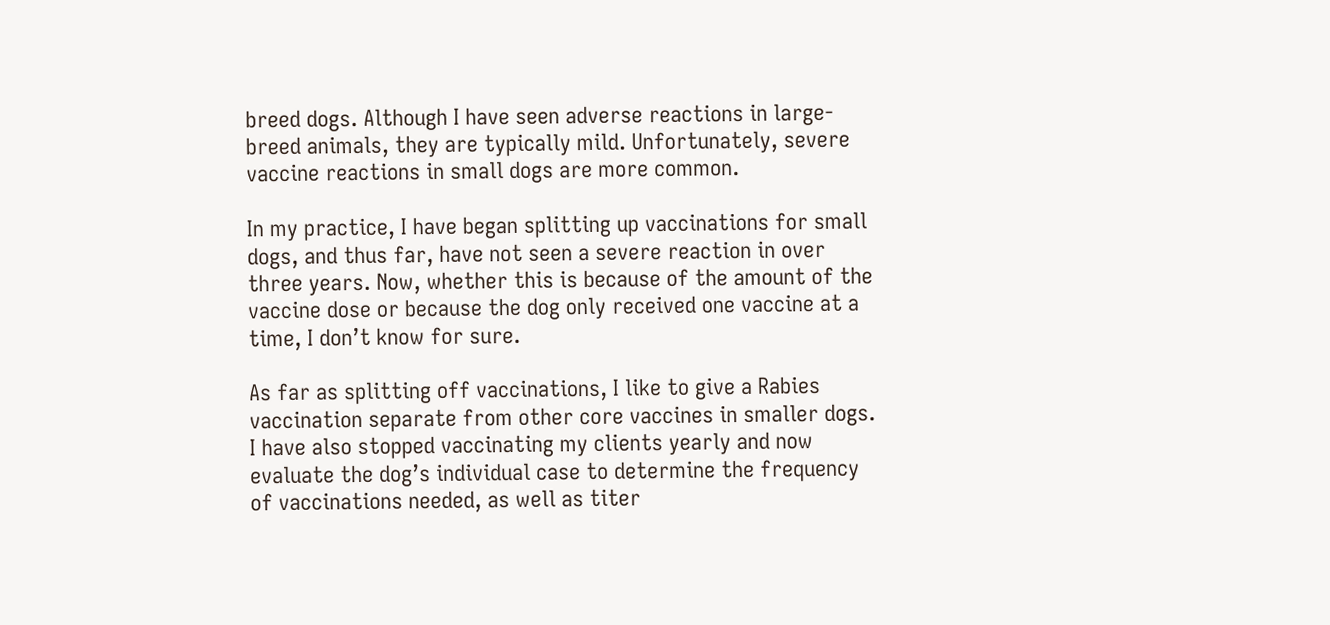breed dogs. Although I have seen adverse reactions in large-breed animals, they are typically mild. Unfortunately, severe vaccine reactions in small dogs are more common.

In my practice, I have began splitting up vaccinations for small dogs, and thus far, have not seen a severe reaction in over three years. Now, whether this is because of the amount of the vaccine dose or because the dog only received one vaccine at a time, I don’t know for sure.

As far as splitting off vaccinations, I like to give a Rabies vaccination separate from other core vaccines in smaller dogs. I have also stopped vaccinating my clients yearly and now evaluate the dog’s individual case to determine the frequency of vaccinations needed, as well as titer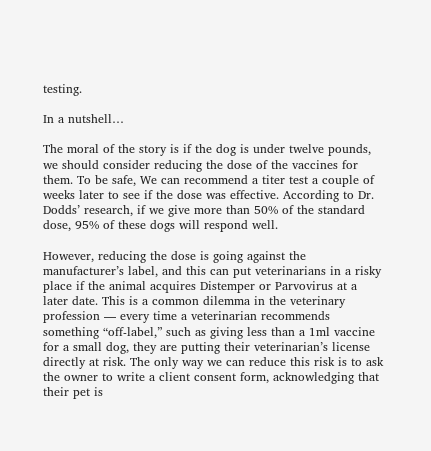testing.

In a nutshell…

The moral of the story is if the dog is under twelve pounds, we should consider reducing the dose of the vaccines for them. To be safe, We can recommend a titer test a couple of weeks later to see if the dose was effective. According to Dr. Dodds’ research, if we give more than 50% of the standard dose, 95% of these dogs will respond well.

However, reducing the dose is going against the manufacturer’s label, and this can put veterinarians in a risky place if the animal acquires Distemper or Parvovirus at a later date. This is a common dilemma in the veterinary profession — every time a veterinarian recommends something “off-label,” such as giving less than a 1ml vaccine for a small dog, they are putting their veterinarian’s license directly at risk. The only way we can reduce this risk is to ask the owner to write a client consent form, acknowledging that their pet is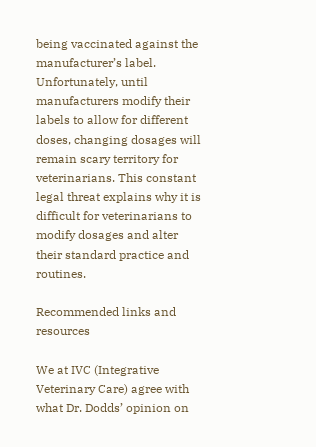being vaccinated against the manufacturer’s label. Unfortunately, until manufacturers modify their labels to allow for different doses, changing dosages will remain scary territory for veterinarians. This constant legal threat explains why it is difficult for veterinarians to modify dosages and alter their standard practice and routines.

Recommended links and resources

We at IVC (Integrative Veterinary Care) agree with what Dr. Dodds’ opinion on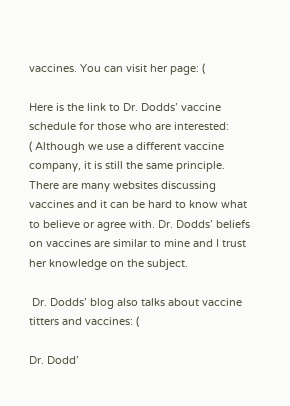vaccines. You can visit her page: (

Here is the link to Dr. Dodds’ vaccine schedule for those who are interested:
( Although we use a different vaccine company, it is still the same principle. There are many websites discussing vaccines and it can be hard to know what to believe or agree with. Dr. Dodds’ beliefs on vaccines are similar to mine and I trust her knowledge on the subject.

 Dr. Dodds’ blog also talks about vaccine titters and vaccines: (

Dr. Dodd’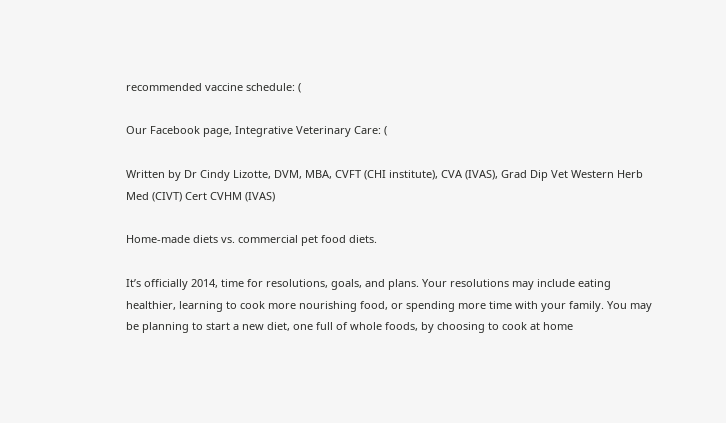recommended vaccine schedule: (

Our Facebook page, Integrative Veterinary Care: (

Written by Dr Cindy Lizotte, DVM, MBA, CVFT (CHI institute), CVA (IVAS), Grad Dip Vet Western Herb Med (CIVT) Cert CVHM (IVAS)

Home-made diets vs. commercial pet food diets.

It’s officially 2014, time for resolutions, goals, and plans. Your resolutions may include eating healthier, learning to cook more nourishing food, or spending more time with your family. You may be planning to start a new diet, one full of whole foods, by choosing to cook at home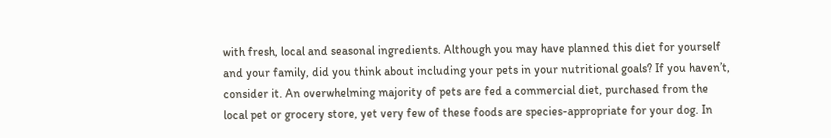with fresh, local and seasonal ingredients. Although you may have planned this diet for yourself and your family, did you think about including your pets in your nutritional goals? If you haven’t, consider it. An overwhelming majority of pets are fed a commercial diet, purchased from the local pet or grocery store, yet very few of these foods are species-appropriate for your dog. In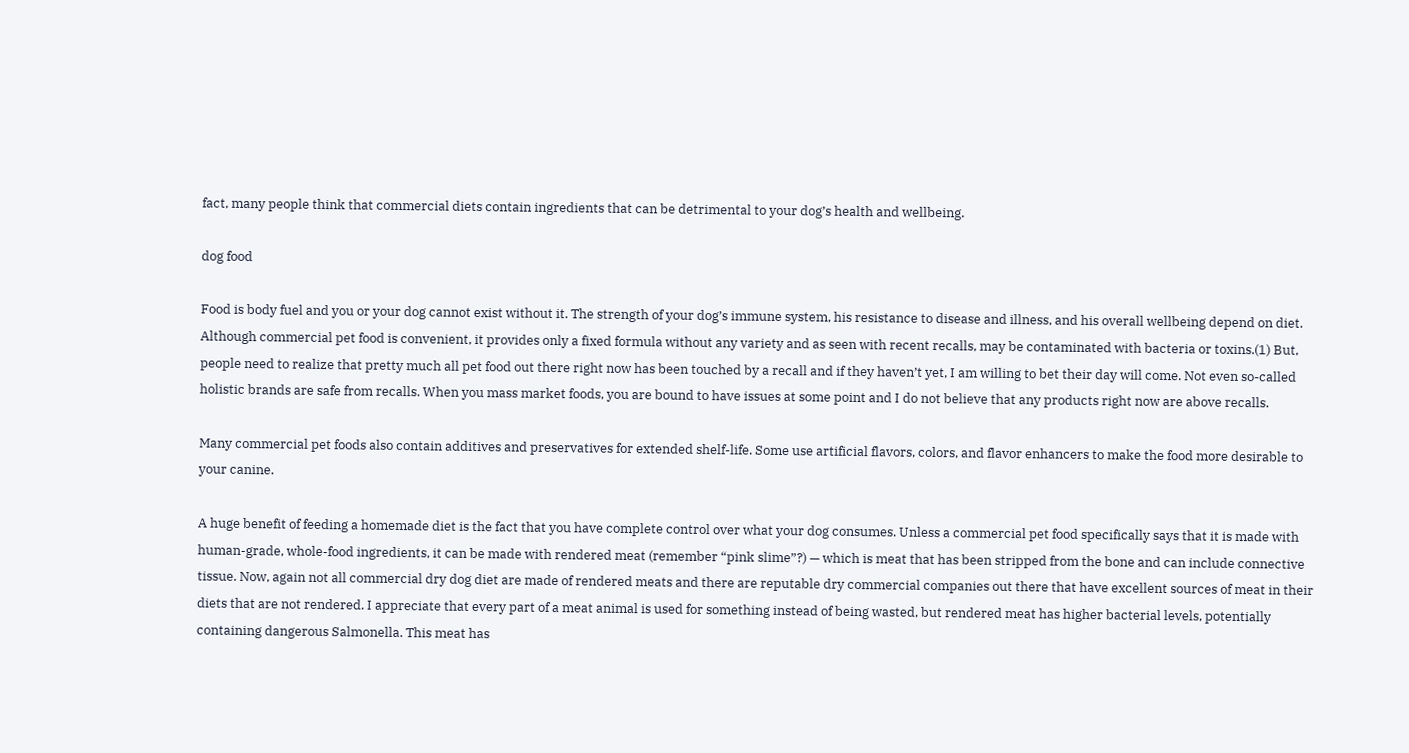fact, many people think that commercial diets contain ingredients that can be detrimental to your dog’s health and wellbeing.

dog food

Food is body fuel and you or your dog cannot exist without it. The strength of your dog’s immune system, his resistance to disease and illness, and his overall wellbeing depend on diet. Although commercial pet food is convenient, it provides only a fixed formula without any variety and as seen with recent recalls, may be contaminated with bacteria or toxins.(1) But, people need to realize that pretty much all pet food out there right now has been touched by a recall and if they haven’t yet, I am willing to bet their day will come. Not even so-called holistic brands are safe from recalls. When you mass market foods, you are bound to have issues at some point and I do not believe that any products right now are above recalls.

Many commercial pet foods also contain additives and preservatives for extended shelf-life. Some use artificial flavors, colors, and flavor enhancers to make the food more desirable to your canine.

A huge benefit of feeding a homemade diet is the fact that you have complete control over what your dog consumes. Unless a commercial pet food specifically says that it is made with human-grade, whole-food ingredients, it can be made with rendered meat (remember “pink slime”?) — which is meat that has been stripped from the bone and can include connective tissue. Now, again not all commercial dry dog diet are made of rendered meats and there are reputable dry commercial companies out there that have excellent sources of meat in their diets that are not rendered. I appreciate that every part of a meat animal is used for something instead of being wasted, but rendered meat has higher bacterial levels, potentially containing dangerous Salmonella. This meat has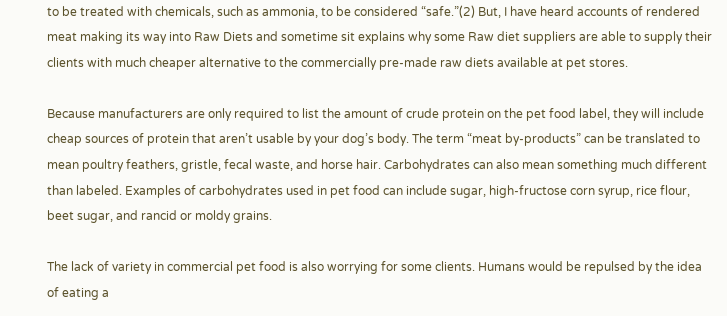to be treated with chemicals, such as ammonia, to be considered “safe.”(2) But, I have heard accounts of rendered meat making its way into Raw Diets and sometime sit explains why some Raw diet suppliers are able to supply their clients with much cheaper alternative to the commercially pre-made raw diets available at pet stores.

Because manufacturers are only required to list the amount of crude protein on the pet food label, they will include cheap sources of protein that aren’t usable by your dog’s body. The term “meat by-products” can be translated to mean poultry feathers, gristle, fecal waste, and horse hair. Carbohydrates can also mean something much different than labeled. Examples of carbohydrates used in pet food can include sugar, high-fructose corn syrup, rice flour, beet sugar, and rancid or moldy grains.

The lack of variety in commercial pet food is also worrying for some clients. Humans would be repulsed by the idea of eating a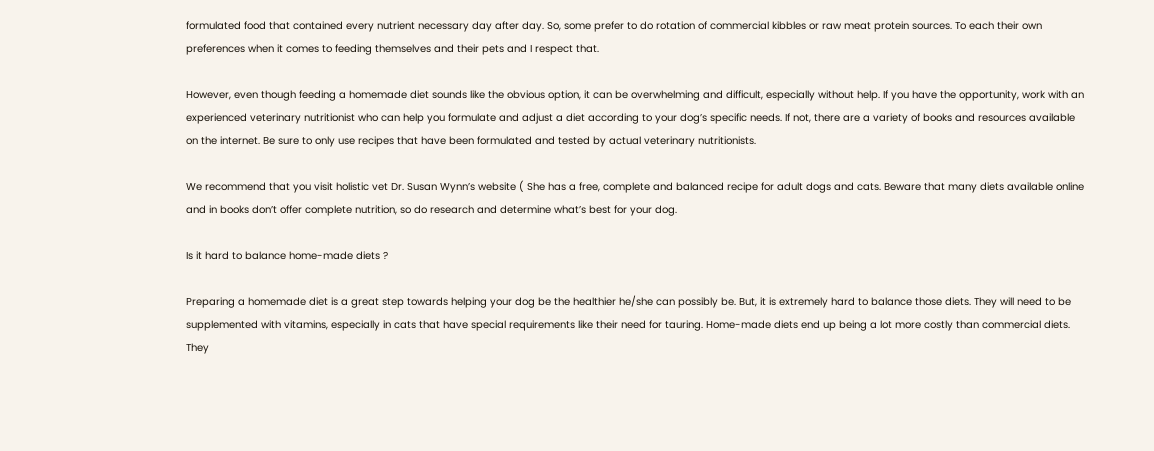formulated food that contained every nutrient necessary day after day. So, some prefer to do rotation of commercial kibbles or raw meat protein sources. To each their own preferences when it comes to feeding themselves and their pets and I respect that.

However, even though feeding a homemade diet sounds like the obvious option, it can be overwhelming and difficult, especially without help. If you have the opportunity, work with an experienced veterinary nutritionist who can help you formulate and adjust a diet according to your dog’s specific needs. If not, there are a variety of books and resources available on the internet. Be sure to only use recipes that have been formulated and tested by actual veterinary nutritionists.

We recommend that you visit holistic vet Dr. Susan Wynn’s website ( She has a free, complete and balanced recipe for adult dogs and cats. Beware that many diets available online and in books don’t offer complete nutrition, so do research and determine what’s best for your dog.

Is it hard to balance home-made diets ?

Preparing a homemade diet is a great step towards helping your dog be the healthier he/she can possibly be. But, it is extremely hard to balance those diets. They will need to be supplemented with vitamins, especially in cats that have special requirements like their need for tauring. Home-made diets end up being a lot more costly than commercial diets. They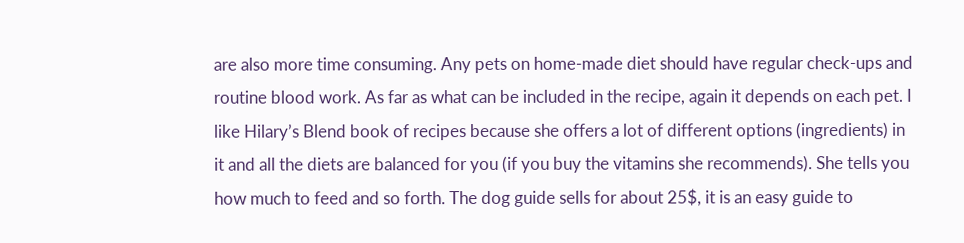are also more time consuming. Any pets on home-made diet should have regular check-ups and routine blood work. As far as what can be included in the recipe, again it depends on each pet. I like Hilary’s Blend book of recipes because she offers a lot of different options (ingredients) in it and all the diets are balanced for you (if you buy the vitamins she recommends). She tells you how much to feed and so forth. The dog guide sells for about 25$, it is an easy guide to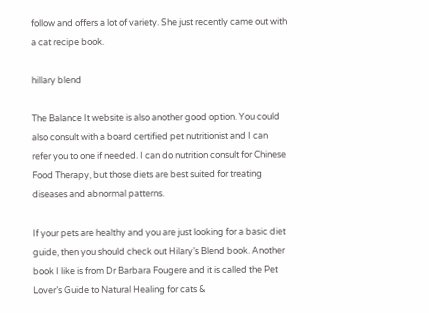follow and offers a lot of variety. She just recently came out with a cat recipe book.

hillary blend

The Balance It website is also another good option. You could also consult with a board certified pet nutritionist and I can refer you to one if needed. I can do nutrition consult for Chinese Food Therapy, but those diets are best suited for treating diseases and abnormal patterns.

If your pets are healthy and you are just looking for a basic diet guide, then you should check out Hilary’s Blend book. Another book I like is from Dr Barbara Fougere and it is called the Pet Lover’s Guide to Natural Healing for cats &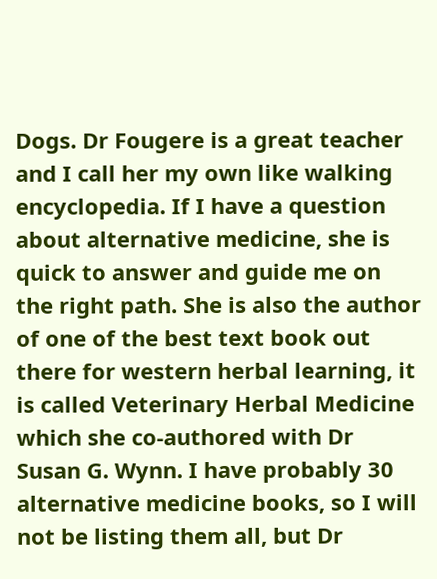Dogs. Dr Fougere is a great teacher and I call her my own like walking encyclopedia. If I have a question about alternative medicine, she is quick to answer and guide me on the right path. She is also the author of one of the best text book out there for western herbal learning, it is called Veterinary Herbal Medicine which she co-authored with Dr Susan G. Wynn. I have probably 30 alternative medicine books, so I will not be listing them all, but Dr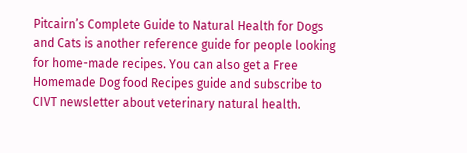Pitcairn’s Complete Guide to Natural Health for Dogs and Cats is another reference guide for people looking for home-made recipes. You can also get a Free Homemade Dog food Recipes guide and subscribe to CIVT newsletter about veterinary natural health.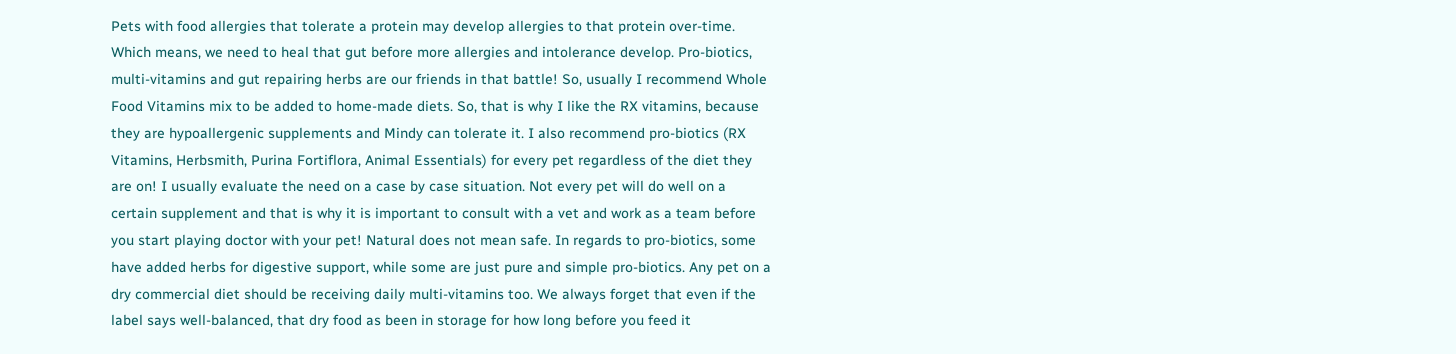Pets with food allergies that tolerate a protein may develop allergies to that protein over-time. Which means, we need to heal that gut before more allergies and intolerance develop. Pro-biotics, multi-vitamins and gut repairing herbs are our friends in that battle! So, usually I recommend Whole Food Vitamins mix to be added to home-made diets. So, that is why I like the RX vitamins, because they are hypoallergenic supplements and Mindy can tolerate it. I also recommend pro-biotics (RX Vitamins, Herbsmith, Purina Fortiflora, Animal Essentials) for every pet regardless of the diet they are on! I usually evaluate the need on a case by case situation. Not every pet will do well on a certain supplement and that is why it is important to consult with a vet and work as a team before you start playing doctor with your pet! Natural does not mean safe. In regards to pro-biotics, some have added herbs for digestive support, while some are just pure and simple pro-biotics. Any pet on a dry commercial diet should be receiving daily multi-vitamins too. We always forget that even if the label says well-balanced, that dry food as been in storage for how long before you feed it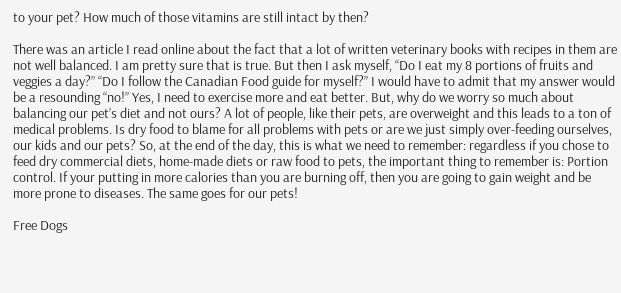to your pet? How much of those vitamins are still intact by then?

There was an article I read online about the fact that a lot of written veterinary books with recipes in them are not well balanced. I am pretty sure that is true. But then I ask myself, “Do I eat my 8 portions of fruits and veggies a day?” “Do I follow the Canadian Food guide for myself?” I would have to admit that my answer would be a resounding “no!” Yes, I need to exercise more and eat better. But, why do we worry so much about balancing our pet’s diet and not ours? A lot of people, like their pets, are overweight and this leads to a ton of medical problems. Is dry food to blame for all problems with pets or are we just simply over-feeding ourselves, our kids and our pets? So, at the end of the day, this is what we need to remember: regardless if you chose to feed dry commercial diets, home-made diets or raw food to pets, the important thing to remember is: Portion control. If your putting in more calories than you are burning off, then you are going to gain weight and be more prone to diseases. The same goes for our pets!

Free Dogs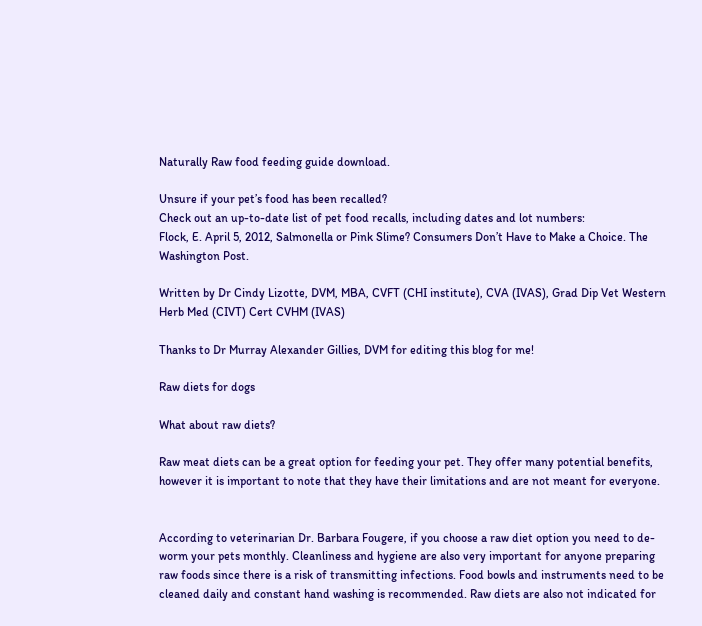Naturally Raw food feeding guide download.

Unsure if your pet’s food has been recalled?
Check out an up-to-date list of pet food recalls, including dates and lot numbers:
Flock, E. April 5, 2012, Salmonella or Pink Slime? Consumers Don’t Have to Make a Choice. The Washington Post.

Written by Dr Cindy Lizotte, DVM, MBA, CVFT (CHI institute), CVA (IVAS), Grad Dip Vet Western Herb Med (CIVT) Cert CVHM (IVAS)

Thanks to Dr Murray Alexander Gillies, DVM for editing this blog for me!

Raw diets for dogs

What about raw diets?

Raw meat diets can be a great option for feeding your pet. They offer many potential benefits, however it is important to note that they have their limitations and are not meant for everyone.


According to veterinarian Dr. Barbara Fougere, if you choose a raw diet option you need to de-worm your pets monthly. Cleanliness and hygiene are also very important for anyone preparing raw foods since there is a risk of transmitting infections. Food bowls and instruments need to be cleaned daily and constant hand washing is recommended. Raw diets are also not indicated for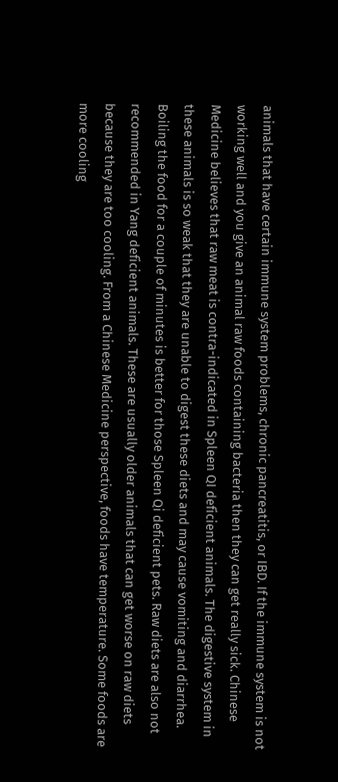animals that have certain immune system problems, chronic pancreatitis, or IBD. If the immune system is not working well and you give an animal raw foods containing bacteria then they can get really sick. Chinese Medicine believes that raw meat is contra-indicated in Spleen QI deficient animals. The digestive system in these animals is so weak that they are unable to digest these diets and may cause vomiting and diarrhea. Boiling the food for a couple of minutes is better for those Spleen Qi deficient pets. Raw diets are also not recommended in Yang deficient animals. These are usually older animals that can get worse on raw diets because they are too cooling. From a Chinese Medicine perspective, foods have temperature. Some foods are more cooling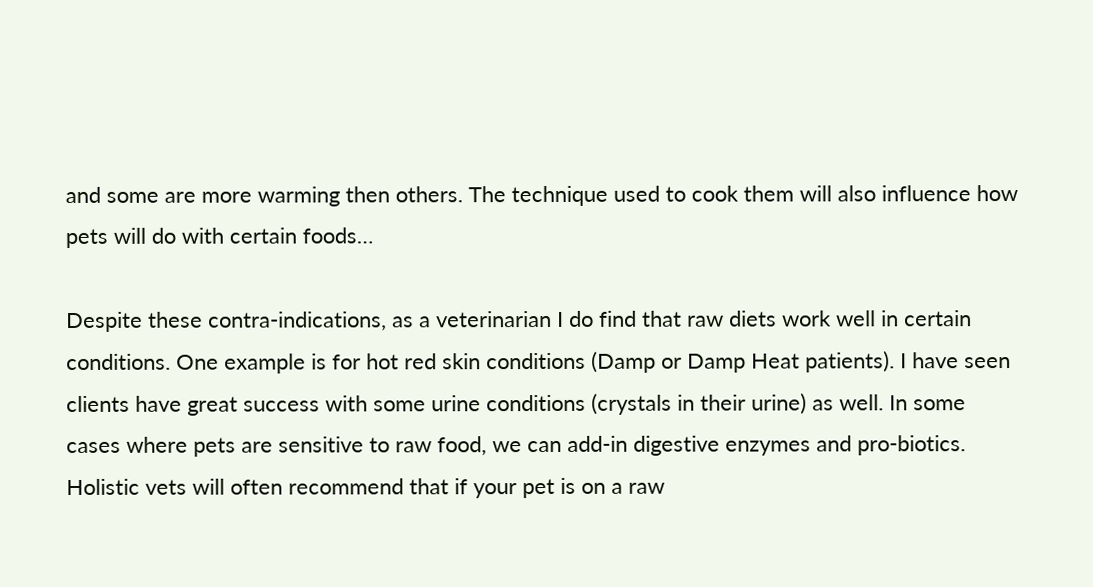and some are more warming then others. The technique used to cook them will also influence how pets will do with certain foods…

Despite these contra-indications, as a veterinarian I do find that raw diets work well in certain conditions. One example is for hot red skin conditions (Damp or Damp Heat patients). I have seen clients have great success with some urine conditions (crystals in their urine) as well. In some cases where pets are sensitive to raw food, we can add-in digestive enzymes and pro-biotics. Holistic vets will often recommend that if your pet is on a raw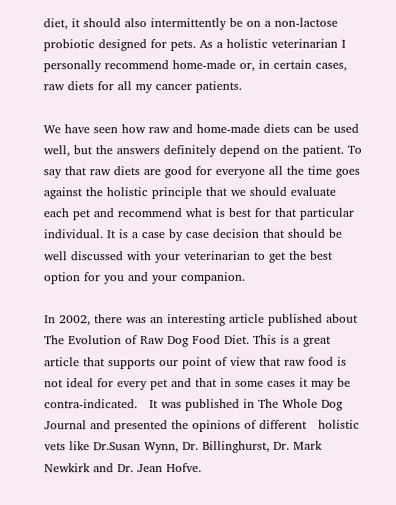diet, it should also intermittently be on a non-lactose probiotic designed for pets. As a holistic veterinarian I personally recommend home-made or, in certain cases, raw diets for all my cancer patients.

We have seen how raw and home-made diets can be used well, but the answers definitely depend on the patient. To say that raw diets are good for everyone all the time goes against the holistic principle that we should evaluate each pet and recommend what is best for that particular individual. It is a case by case decision that should be well discussed with your veterinarian to get the best option for you and your companion.

In 2002, there was an interesting article published about The Evolution of Raw Dog Food Diet. This is a great article that supports our point of view that raw food is not ideal for every pet and that in some cases it may be contra-indicated.   It was published in The Whole Dog Journal and presented the opinions of different   holistic vets like Dr.Susan Wynn, Dr. Billinghurst, Dr. Mark Newkirk and Dr. Jean Hofve.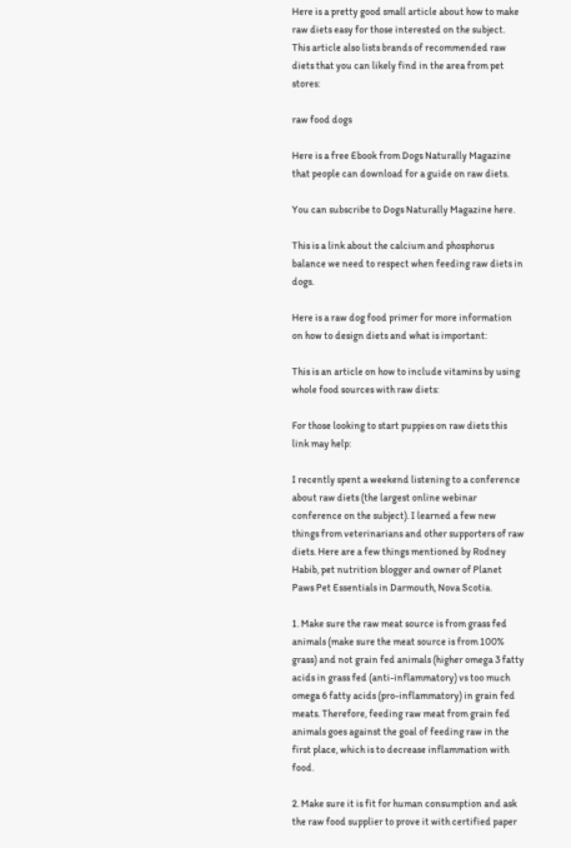Here is a pretty good small article about how to make raw diets easy for those interested on the subject. This article also lists brands of recommended raw diets that you can likely find in the area from pet stores:

raw food dogs

Here is a free Ebook from Dogs Naturally Magazine  that people can download for a guide on raw diets.

You can subscribe to Dogs Naturally Magazine here.

This is a link about the calcium and phosphorus balance we need to respect when feeding raw diets in dogs.

Here is a raw dog food primer for more information on how to design diets and what is important:

This is an article on how to include vitamins by using whole food sources with raw diets:

For those looking to start puppies on raw diets this link may help:

I recently spent a weekend listening to a conference about raw diets (the largest online webinar conference on the subject). I learned a few new things from veterinarians and other supporters of raw diets. Here are a few things mentioned by Rodney Habib, pet nutrition blogger and owner of Planet Paws Pet Essentials in Darmouth, Nova Scotia.

1. Make sure the raw meat source is from grass fed animals (make sure the meat source is from 100% grass) and not grain fed animals (higher omega 3 fatty acids in grass fed (anti-inflammatory) vs too much omega 6 fatty acids (pro-inflammatory) in grain fed meats. Therefore, feeding raw meat from grain fed animals goes against the goal of feeding raw in the first place, which is to decrease inflammation with food.

2. Make sure it is fit for human consumption and ask the raw food supplier to prove it with certified paper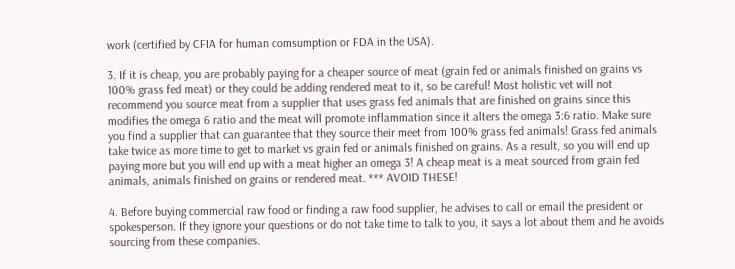work (certified by CFIA for human comsumption or FDA in the USA).

3. If it is cheap, you are probably paying for a cheaper source of meat (grain fed or animals finished on grains vs 100% grass fed meat) or they could be adding rendered meat to it, so be careful! Most holistic vet will not recommend you source meat from a supplier that uses grass fed animals that are finished on grains since this modifies the omega 6 ratio and the meat will promote inflammation since it alters the omega 3:6 ratio. Make sure you find a supplier that can guarantee that they source their meet from 100% grass fed animals! Grass fed animals take twice as more time to get to market vs grain fed or animals finished on grains. As a result, so you will end up paying more but you will end up with a meat higher an omega 3! A cheap meat is a meat sourced from grain fed animals, animals finished on grains or rendered meat. *** AVOID THESE!

4. Before buying commercial raw food or finding a raw food supplier, he advises to call or email the president or spokesperson. If they ignore your questions or do not take time to talk to you, it says a lot about them and he avoids sourcing from these companies.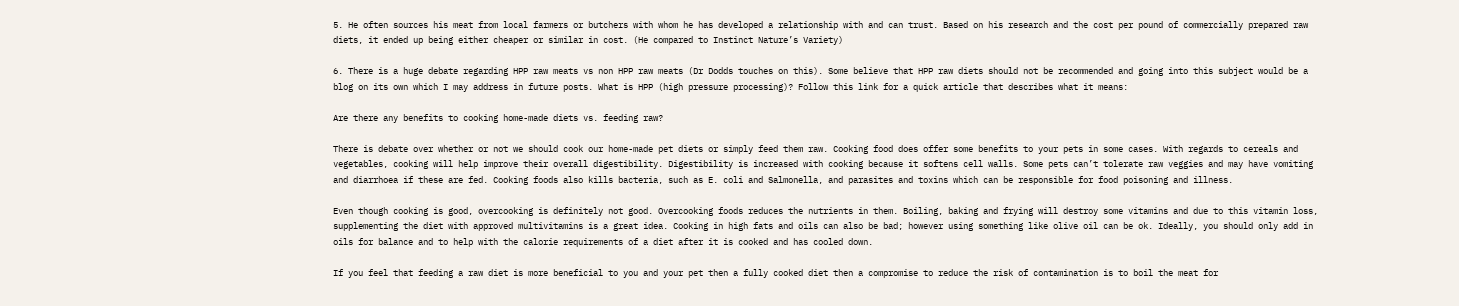5. He often sources his meat from local farmers or butchers with whom he has developed a relationship with and can trust. Based on his research and the cost per pound of commercially prepared raw diets, it ended up being either cheaper or similar in cost. (He compared to Instinct Nature’s Variety)

6. There is a huge debate regarding HPP raw meats vs non HPP raw meats (Dr Dodds touches on this). Some believe that HPP raw diets should not be recommended and going into this subject would be a blog on its own which I may address in future posts. What is HPP (high pressure processing)? Follow this link for a quick article that describes what it means:

Are there any benefits to cooking home-made diets vs. feeding raw?

There is debate over whether or not we should cook our home-made pet diets or simply feed them raw. Cooking food does offer some benefits to your pets in some cases. With regards to cereals and vegetables, cooking will help improve their overall digestibility. Digestibility is increased with cooking because it softens cell walls. Some pets can’t tolerate raw veggies and may have vomiting and diarrhoea if these are fed. Cooking foods also kills bacteria, such as E. coli and Salmonella, and parasites and toxins which can be responsible for food poisoning and illness.

Even though cooking is good, overcooking is definitely not good. Overcooking foods reduces the nutrients in them. Boiling, baking and frying will destroy some vitamins and due to this vitamin loss, supplementing the diet with approved multivitamins is a great idea. Cooking in high fats and oils can also be bad; however using something like olive oil can be ok. Ideally, you should only add in oils for balance and to help with the calorie requirements of a diet after it is cooked and has cooled down.

If you feel that feeding a raw diet is more beneficial to you and your pet then a fully cooked diet then a compromise to reduce the risk of contamination is to boil the meat for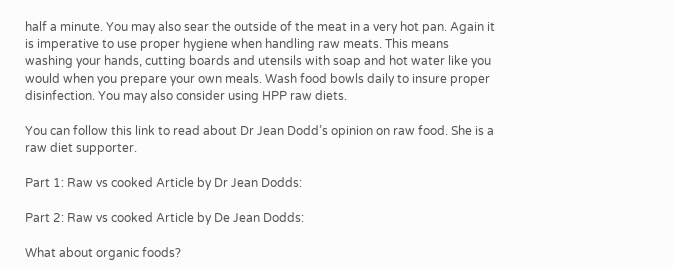half a minute. You may also sear the outside of the meat in a very hot pan. Again it is imperative to use proper hygiene when handling raw meats. This means washing your hands, cutting boards and utensils with soap and hot water like you would when you prepare your own meals. Wash food bowls daily to insure proper disinfection. You may also consider using HPP raw diets.

You can follow this link to read about Dr Jean Dodd’s opinion on raw food. She is a raw diet supporter.

Part 1: Raw vs cooked Article by Dr Jean Dodds:

Part 2: Raw vs cooked Article by De Jean Dodds:

What about organic foods?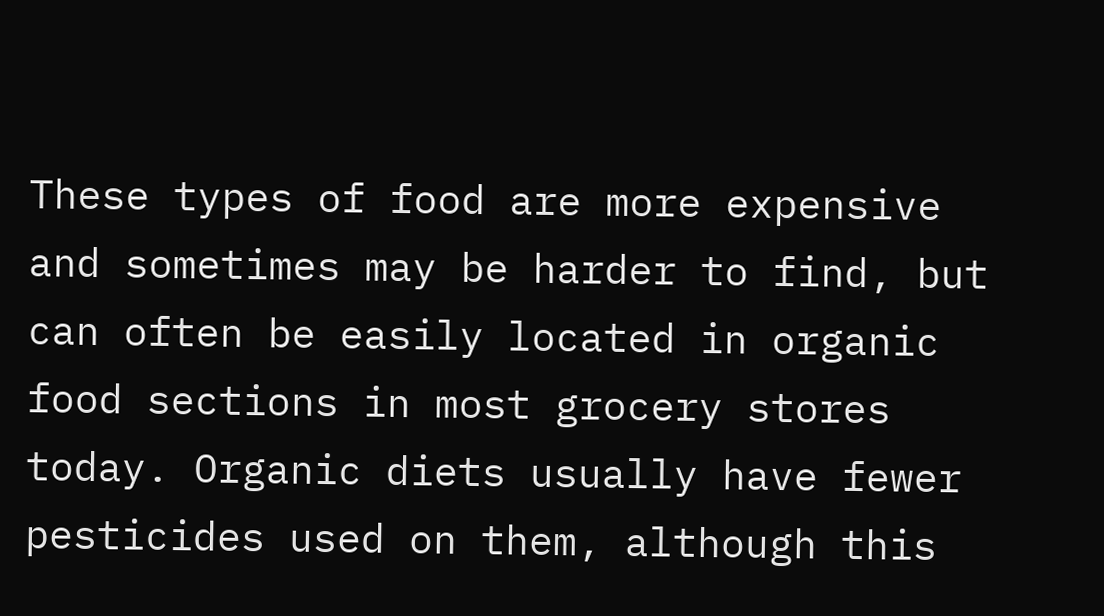These types of food are more expensive and sometimes may be harder to find, but can often be easily located in organic food sections in most grocery stores today. Organic diets usually have fewer pesticides used on them, although this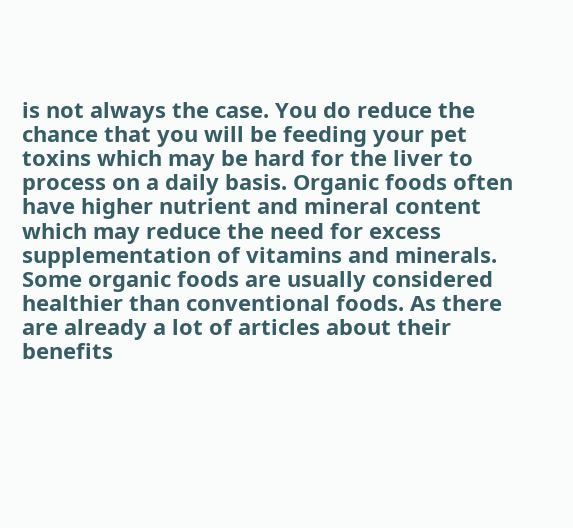is not always the case. You do reduce the chance that you will be feeding your pet toxins which may be hard for the liver to process on a daily basis. Organic foods often have higher nutrient and mineral content which may reduce the need for excess supplementation of vitamins and minerals. Some organic foods are usually considered healthier than conventional foods. As there are already a lot of articles about their benefits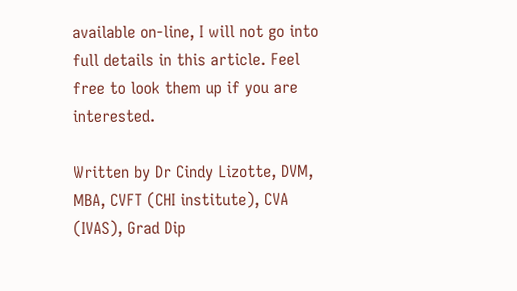available on-line, I will not go into full details in this article. Feel free to look them up if you are interested.

Written by Dr Cindy Lizotte, DVM, MBA, CVFT (CHI institute), CVA (IVAS), Grad Dip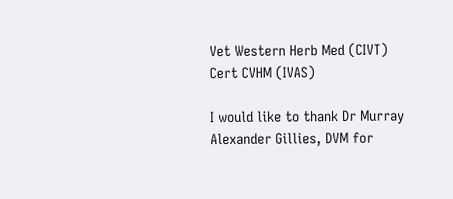Vet Western Herb Med (CIVT) Cert CVHM (IVAS)

I would like to thank Dr Murray Alexander Gillies, DVM for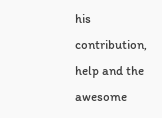his contribution, help and the awesome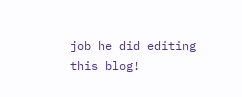job he did editing this blog!